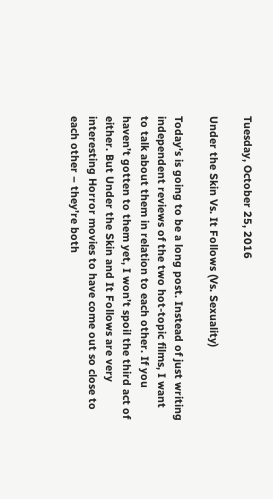Tuesday, October 25, 2016

Under the Skin Vs. It Follows (Vs. Sexuality)

Today's is going to be a long post. Instead of just writing independent reviews of the two hot-topic films, I want to talk about them in relation to each other. If you haven’t gotten to them yet, I won’t spoil the third act of either. But Under the Skin and It Follows are very interesting Horror movies to have come out so close to each other – they’re both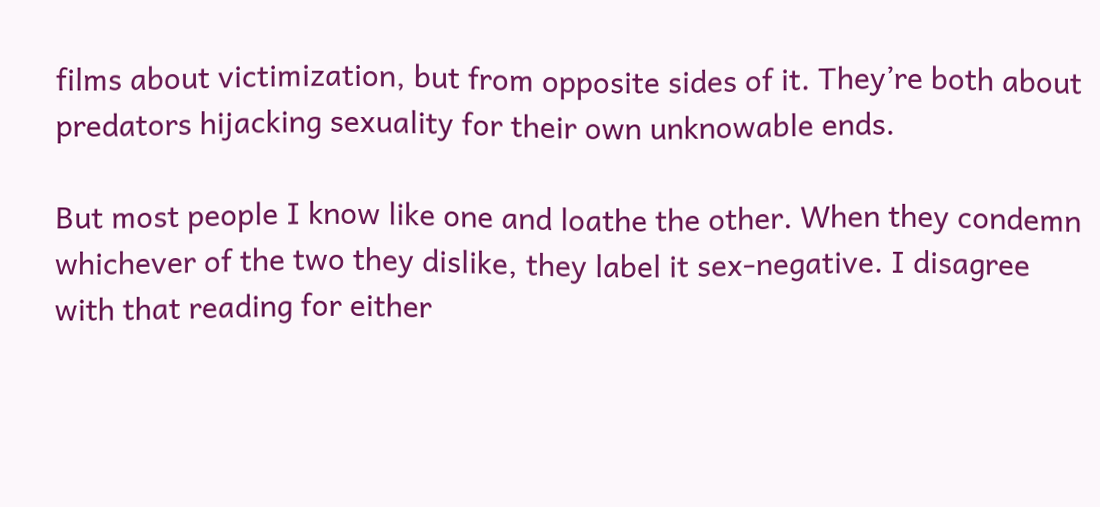films about victimization, but from opposite sides of it. They’re both about predators hijacking sexuality for their own unknowable ends.

But most people I know like one and loathe the other. When they condemn whichever of the two they dislike, they label it sex-negative. I disagree with that reading for either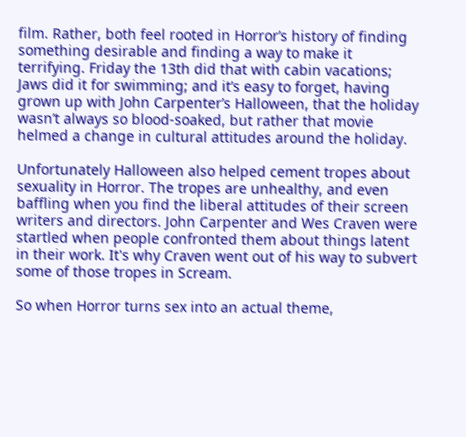film. Rather, both feel rooted in Horror’s history of finding something desirable and finding a way to make it terrifying. Friday the 13th did that with cabin vacations; Jaws did it for swimming; and it’s easy to forget, having grown up with John Carpenter’s Halloween, that the holiday wasn’t always so blood-soaked, but rather that movie helmed a change in cultural attitudes around the holiday.

Unfortunately Halloween also helped cement tropes about sexuality in Horror. The tropes are unhealthy, and even baffling when you find the liberal attitudes of their screen writers and directors. John Carpenter and Wes Craven were startled when people confronted them about things latent in their work. It's why Craven went out of his way to subvert some of those tropes in Scream.

So when Horror turns sex into an actual theme,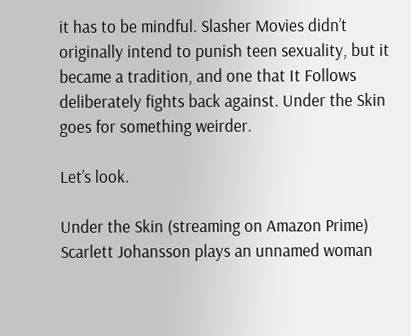it has to be mindful. Slasher Movies didn’t originally intend to punish teen sexuality, but it became a tradition, and one that It Follows deliberately fights back against. Under the Skin goes for something weirder.

Let’s look.

Under the Skin (streaming on Amazon Prime)
Scarlett Johansson plays an unnamed woman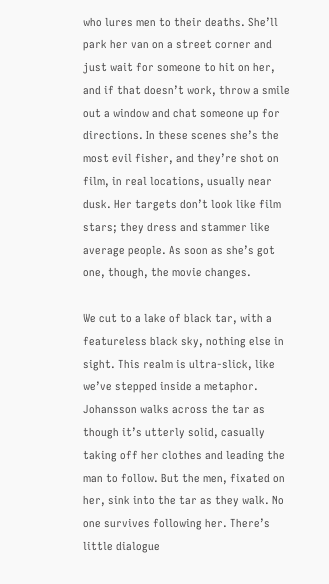who lures men to their deaths. She’ll park her van on a street corner and just wait for someone to hit on her, and if that doesn’t work, throw a smile out a window and chat someone up for directions. In these scenes she’s the most evil fisher, and they’re shot on film, in real locations, usually near dusk. Her targets don’t look like film stars; they dress and stammer like average people. As soon as she’s got one, though, the movie changes.

We cut to a lake of black tar, with a featureless black sky, nothing else in sight. This realm is ultra-slick, like we’ve stepped inside a metaphor. Johansson walks across the tar as though it’s utterly solid, casually taking off her clothes and leading the man to follow. But the men, fixated on her, sink into the tar as they walk. No one survives following her. There’s little dialogue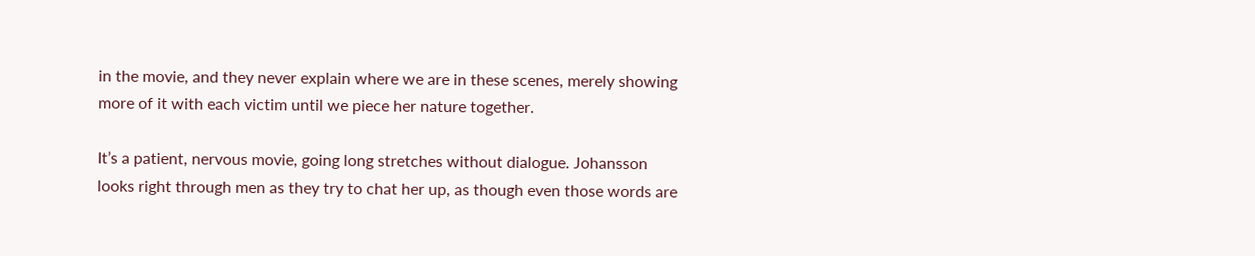in the movie, and they never explain where we are in these scenes, merely showing more of it with each victim until we piece her nature together.

It’s a patient, nervous movie, going long stretches without dialogue. Johansson looks right through men as they try to chat her up, as though even those words are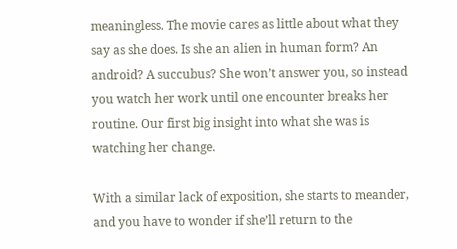meaningless. The movie cares as little about what they say as she does. Is she an alien in human form? An android? A succubus? She won’t answer you, so instead you watch her work until one encounter breaks her routine. Our first big insight into what she was is watching her change.

With a similar lack of exposition, she starts to meander, and you have to wonder if she’ll return to the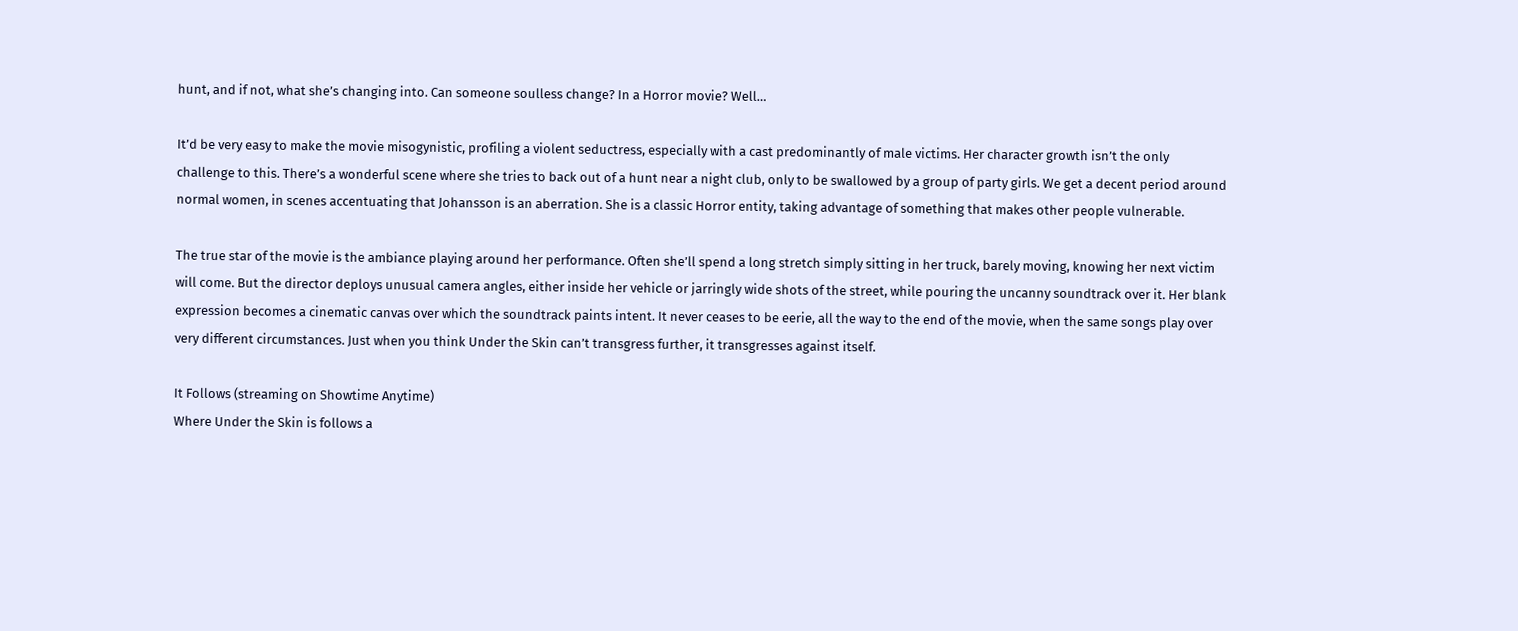hunt, and if not, what she’s changing into. Can someone soulless change? In a Horror movie? Well…

It’d be very easy to make the movie misogynistic, profiling a violent seductress, especially with a cast predominantly of male victims. Her character growth isn’t the only challenge to this. There’s a wonderful scene where she tries to back out of a hunt near a night club, only to be swallowed by a group of party girls. We get a decent period around normal women, in scenes accentuating that Johansson is an aberration. She is a classic Horror entity, taking advantage of something that makes other people vulnerable.

The true star of the movie is the ambiance playing around her performance. Often she’ll spend a long stretch simply sitting in her truck, barely moving, knowing her next victim will come. But the director deploys unusual camera angles, either inside her vehicle or jarringly wide shots of the street, while pouring the uncanny soundtrack over it. Her blank expression becomes a cinematic canvas over which the soundtrack paints intent. It never ceases to be eerie, all the way to the end of the movie, when the same songs play over very different circumstances. Just when you think Under the Skin can’t transgress further, it transgresses against itself.

It Follows (streaming on Showtime Anytime)
Where Under the Skin is follows a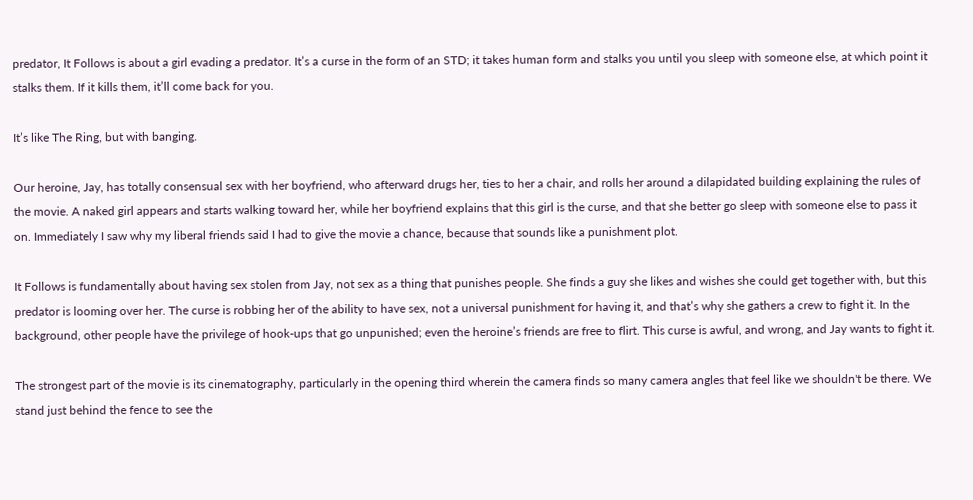predator, It Follows is about a girl evading a predator. It’s a curse in the form of an STD; it takes human form and stalks you until you sleep with someone else, at which point it stalks them. If it kills them, it’ll come back for you.

It’s like The Ring, but with banging.

Our heroine, Jay, has totally consensual sex with her boyfriend, who afterward drugs her, ties to her a chair, and rolls her around a dilapidated building explaining the rules of the movie. A naked girl appears and starts walking toward her, while her boyfriend explains that this girl is the curse, and that she better go sleep with someone else to pass it on. Immediately I saw why my liberal friends said I had to give the movie a chance, because that sounds like a punishment plot.

It Follows is fundamentally about having sex stolen from Jay, not sex as a thing that punishes people. She finds a guy she likes and wishes she could get together with, but this predator is looming over her. The curse is robbing her of the ability to have sex, not a universal punishment for having it, and that’s why she gathers a crew to fight it. In the background, other people have the privilege of hook-ups that go unpunished; even the heroine’s friends are free to flirt. This curse is awful, and wrong, and Jay wants to fight it.

The strongest part of the movie is its cinematography, particularly in the opening third wherein the camera finds so many camera angles that feel like we shouldn't be there. We stand just behind the fence to see the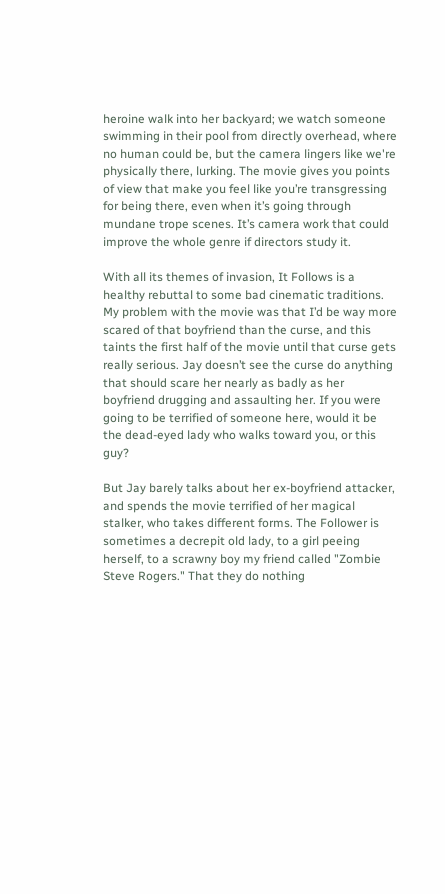heroine walk into her backyard; we watch someone swimming in their pool from directly overhead, where no human could be, but the camera lingers like we're physically there, lurking. The movie gives you points of view that make you feel like you’re transgressing for being there, even when it’s going through mundane trope scenes. It’s camera work that could improve the whole genre if directors study it.

With all its themes of invasion, It Follows is a healthy rebuttal to some bad cinematic traditions. My problem with the movie was that I’d be way more scared of that boyfriend than the curse, and this taints the first half of the movie until that curse gets really serious. Jay doesn’t see the curse do anything that should scare her nearly as badly as her boyfriend drugging and assaulting her. If you were going to be terrified of someone here, would it be the dead-eyed lady who walks toward you, or this guy?

But Jay barely talks about her ex-boyfriend attacker, and spends the movie terrified of her magical stalker, who takes different forms. The Follower is sometimes a decrepit old lady, to a girl peeing herself, to a scrawny boy my friend called "Zombie Steve Rogers." That they do nothing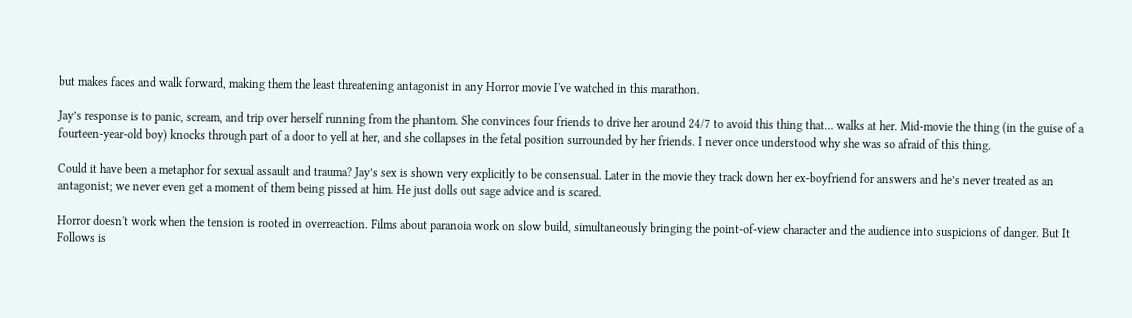but makes faces and walk forward, making them the least threatening antagonist in any Horror movie I've watched in this marathon.

Jay’s response is to panic, scream, and trip over herself running from the phantom. She convinces four friends to drive her around 24/7 to avoid this thing that… walks at her. Mid-movie the thing (in the guise of a fourteen-year-old boy) knocks through part of a door to yell at her, and she collapses in the fetal position surrounded by her friends. I never once understood why she was so afraid of this thing.

Could it have been a metaphor for sexual assault and trauma? Jay’s sex is shown very explicitly to be consensual. Later in the movie they track down her ex-boyfriend for answers and he’s never treated as an antagonist; we never even get a moment of them being pissed at him. He just dolls out sage advice and is scared.

Horror doesn't work when the tension is rooted in overreaction. Films about paranoia work on slow build, simultaneously bringing the point-of-view character and the audience into suspicions of danger. But It Follows is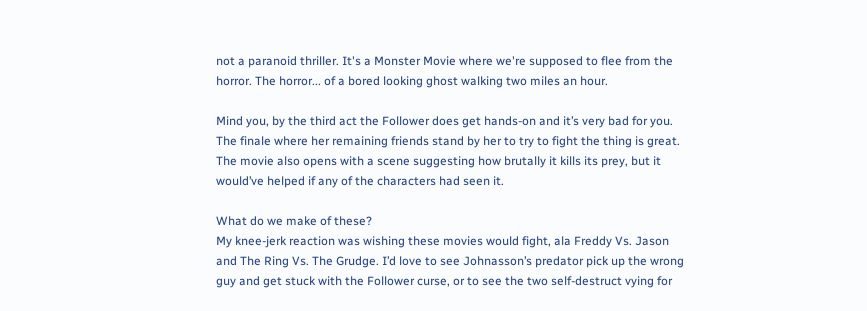not a paranoid thriller. It's a Monster Movie where we're supposed to flee from the horror. The horror... of a bored looking ghost walking two miles an hour.

Mind you, by the third act the Follower does get hands-on and it’s very bad for you. The finale where her remaining friends stand by her to try to fight the thing is great. The movie also opens with a scene suggesting how brutally it kills its prey, but it would’ve helped if any of the characters had seen it.

What do we make of these?
My knee-jerk reaction was wishing these movies would fight, ala Freddy Vs. Jason and The Ring Vs. The Grudge. I’d love to see Johnasson’s predator pick up the wrong guy and get stuck with the Follower curse, or to see the two self-destruct vying for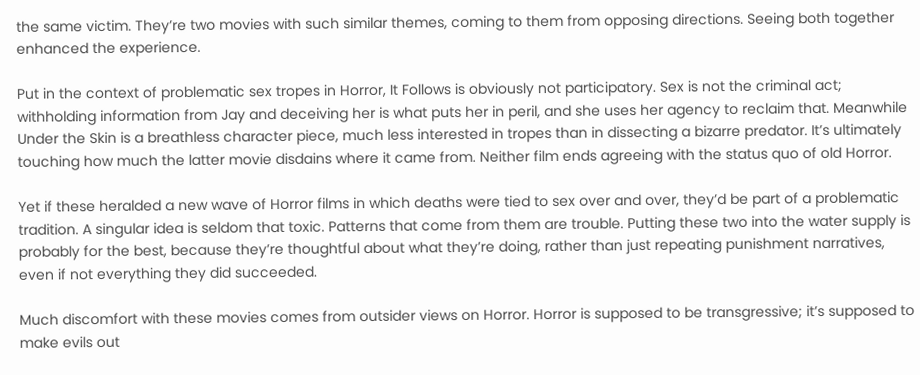the same victim. They’re two movies with such similar themes, coming to them from opposing directions. Seeing both together enhanced the experience.

Put in the context of problematic sex tropes in Horror, It Follows is obviously not participatory. Sex is not the criminal act; withholding information from Jay and deceiving her is what puts her in peril, and she uses her agency to reclaim that. Meanwhile Under the Skin is a breathless character piece, much less interested in tropes than in dissecting a bizarre predator. It’s ultimately touching how much the latter movie disdains where it came from. Neither film ends agreeing with the status quo of old Horror.

Yet if these heralded a new wave of Horror films in which deaths were tied to sex over and over, they’d be part of a problematic tradition. A singular idea is seldom that toxic. Patterns that come from them are trouble. Putting these two into the water supply is probably for the best, because they’re thoughtful about what they’re doing, rather than just repeating punishment narratives, even if not everything they did succeeded.

Much discomfort with these movies comes from outsider views on Horror. Horror is supposed to be transgressive; it’s supposed to make evils out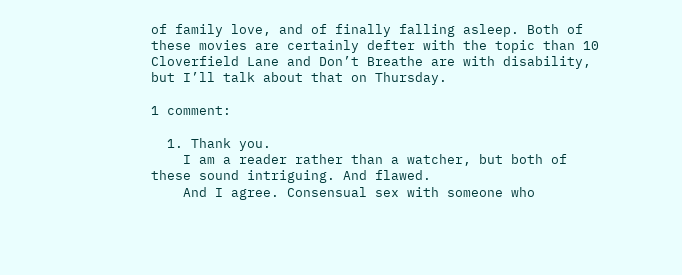of family love, and of finally falling asleep. Both of these movies are certainly defter with the topic than 10 Cloverfield Lane and Don’t Breathe are with disability, but I’ll talk about that on Thursday.

1 comment:

  1. Thank you.
    I am a reader rather than a watcher, but both of these sound intriguing. And flawed.
    And I agree. Consensual sex with someone who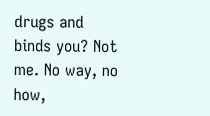drugs and binds you? Not me. No way, no how,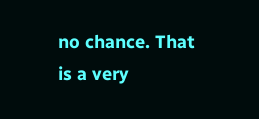no chance. That is a very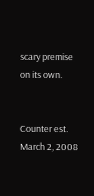scary premise on its own.


Counter est. March 2, 2008